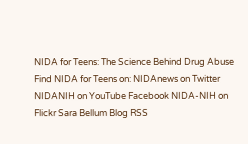NIDA for Teens: The Science Behind Drug Abuse
Find NIDA for Teens on: NIDAnews on Twitter NIDANIH on YouTube Facebook NIDA-NIH on Flickr Sara Bellum Blog RSS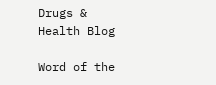Drugs & Health Blog

Word of the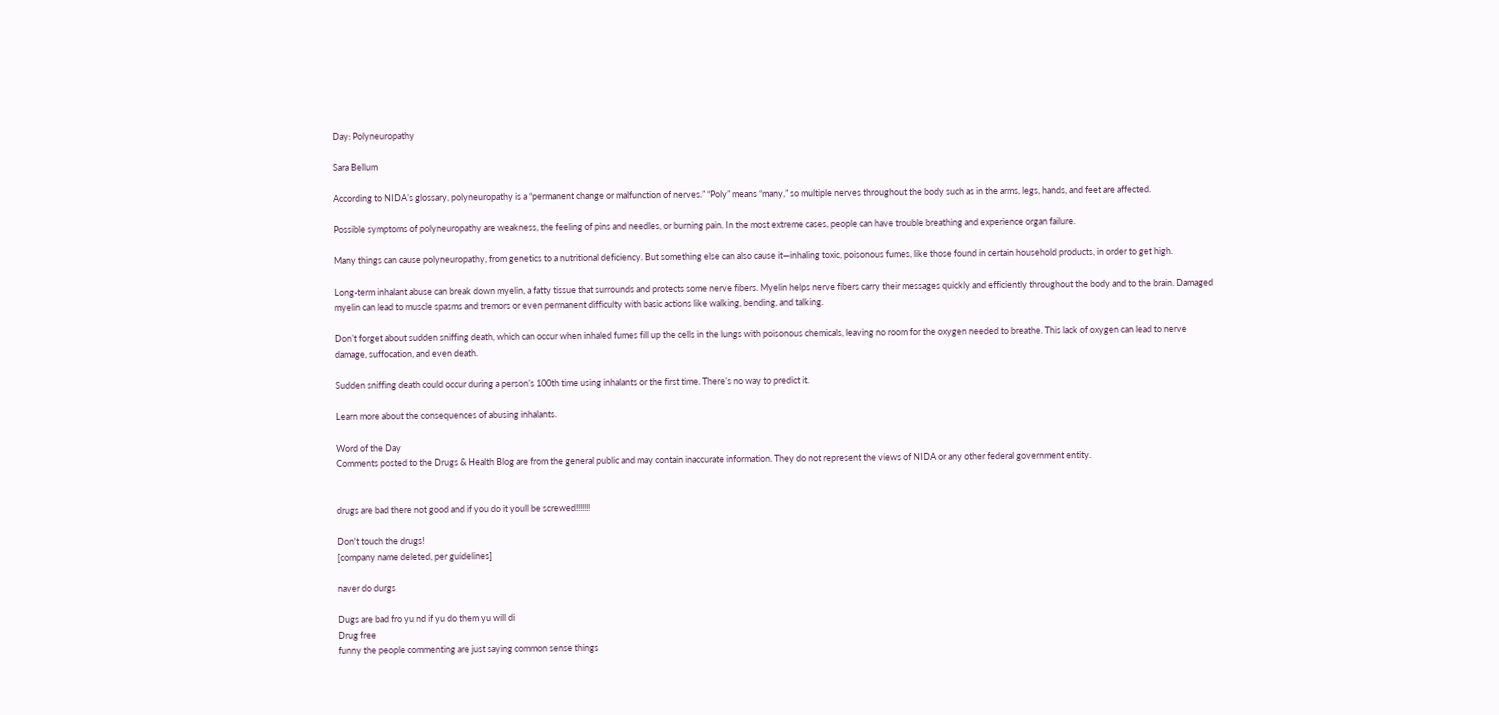Day: Polyneuropathy

Sara Bellum

According to NIDA’s glossary, polyneuropathy is a “permanent change or malfunction of nerves.” “Poly” means “many,” so multiple nerves throughout the body such as in the arms, legs, hands, and feet are affected.

Possible symptoms of polyneuropathy are weakness, the feeling of pins and needles, or burning pain. In the most extreme cases, people can have trouble breathing and experience organ failure.

Many things can cause polyneuropathy, from genetics to a nutritional deficiency. But something else can also cause it—inhaling toxic, poisonous fumes, like those found in certain household products, in order to get high.

Long-term inhalant abuse can break down myelin, a fatty tissue that surrounds and protects some nerve fibers. Myelin helps nerve fibers carry their messages quickly and efficiently throughout the body and to the brain. Damaged myelin can lead to muscle spasms and tremors or even permanent difficulty with basic actions like walking, bending, and talking.

Don’t forget about sudden sniffing death, which can occur when inhaled fumes fill up the cells in the lungs with poisonous chemicals, leaving no room for the oxygen needed to breathe. This lack of oxygen can lead to nerve damage, suffocation, and even death.

Sudden sniffing death could occur during a person’s 100th time using inhalants or the first time. There’s no way to predict it.

Learn more about the consequences of abusing inhalants.

Word of the Day
Comments posted to the Drugs & Health Blog are from the general public and may contain inaccurate information. They do not represent the views of NIDA or any other federal government entity.


drugs are bad there not good and if you do it youll be screwed!!!!!!!

Don't touch the drugs!
[company name deleted, per guidelines]

naver do durgs

Dugs are bad fro yu nd if yu do them yu will di
Drug free
funny the people commenting are just saying common sense things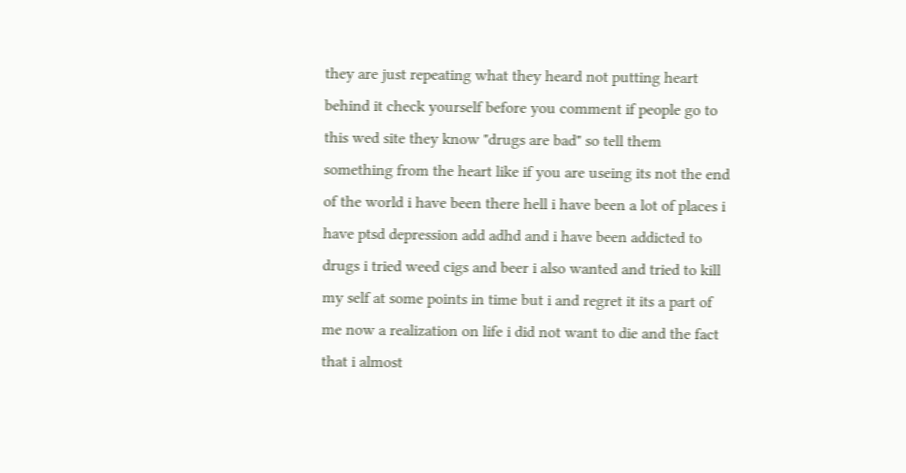they are just repeating what they heard not putting heart behind it check yourself before you comment if people go to this wed site they know "drugs are bad" so tell them something from the heart like if you are useing its not the end of the world i have been there hell i have been a lot of places i have ptsd depression add adhd and i have been addicted to drugs i tried weed cigs and beer i also wanted and tried to kill my self at some points in time but i and regret it its a part of me now a realization on life i did not want to die and the fact that i almost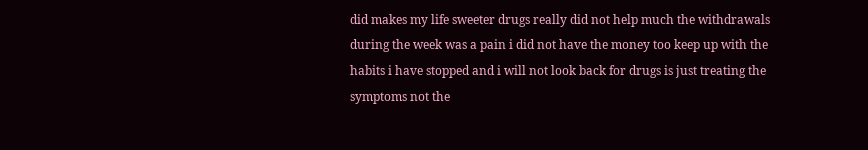did makes my life sweeter drugs really did not help much the withdrawals during the week was a pain i did not have the money too keep up with the habits i have stopped and i will not look back for drugs is just treating the symptoms not the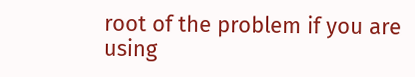root of the problem if you are using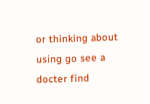or thinking about using go see a docter find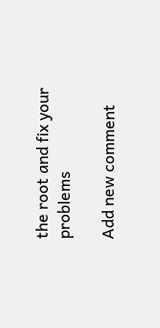the root and fix your problems

Add new comment